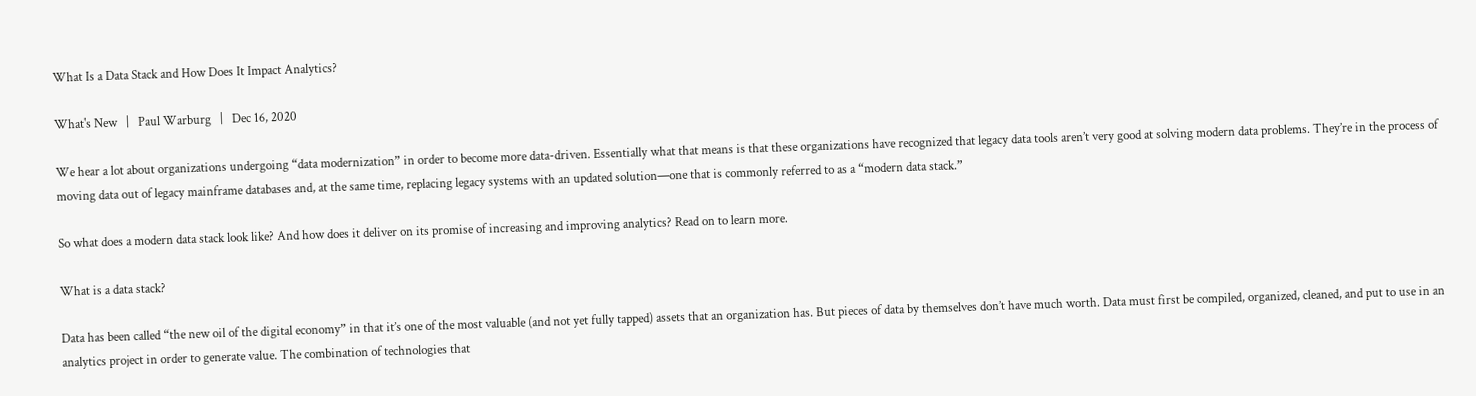What Is a Data Stack and How Does It Impact Analytics?

What's New   |   Paul Warburg   |   Dec 16, 2020

We hear a lot about organizations undergoing “data modernization” in order to become more data-driven. Essentially what that means is that these organizations have recognized that legacy data tools aren’t very good at solving modern data problems. They’re in the process of moving data out of legacy mainframe databases and, at the same time, replacing legacy systems with an updated solution—one that is commonly referred to as a “modern data stack.”

So what does a modern data stack look like? And how does it deliver on its promise of increasing and improving analytics? Read on to learn more.

What is a data stack?

Data has been called “the new oil of the digital economy” in that it’s one of the most valuable (and not yet fully tapped) assets that an organization has. But pieces of data by themselves don’t have much worth. Data must first be compiled, organized, cleaned, and put to use in an analytics project in order to generate value. The combination of technologies that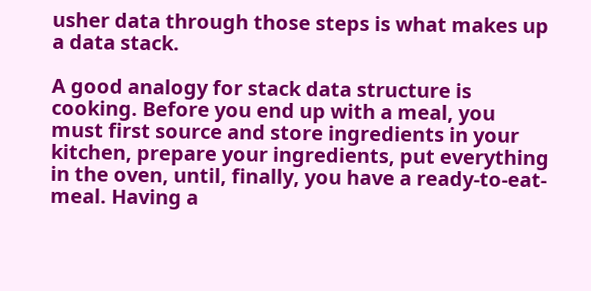usher data through those steps is what makes up a data stack.

A good analogy for stack data structure is cooking. Before you end up with a meal, you must first source and store ingredients in your kitchen, prepare your ingredients, put everything in the oven, until, finally, you have a ready-to-eat-meal. Having a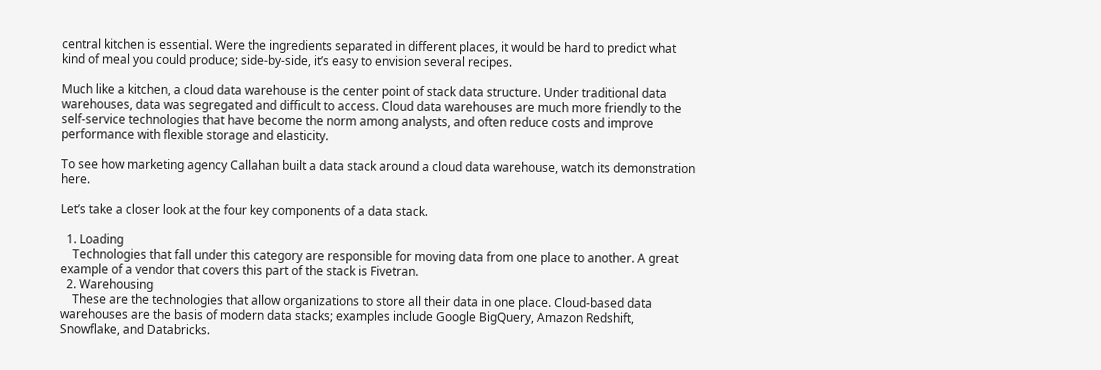central kitchen is essential. Were the ingredients separated in different places, it would be hard to predict what kind of meal you could produce; side-by-side, it’s easy to envision several recipes.

Much like a kitchen, a cloud data warehouse is the center point of stack data structure. Under traditional data warehouses, data was segregated and difficult to access. Cloud data warehouses are much more friendly to the self-service technologies that have become the norm among analysts, and often reduce costs and improve performance with flexible storage and elasticity.

To see how marketing agency Callahan built a data stack around a cloud data warehouse, watch its demonstration here.

Let’s take a closer look at the four key components of a data stack.

  1. Loading
    Technologies that fall under this category are responsible for moving data from one place to another. A great example of a vendor that covers this part of the stack is Fivetran.
  2. Warehousing
    These are the technologies that allow organizations to store all their data in one place. Cloud-based data warehouses are the basis of modern data stacks; examples include Google BigQuery, Amazon Redshift, Snowflake, and Databricks.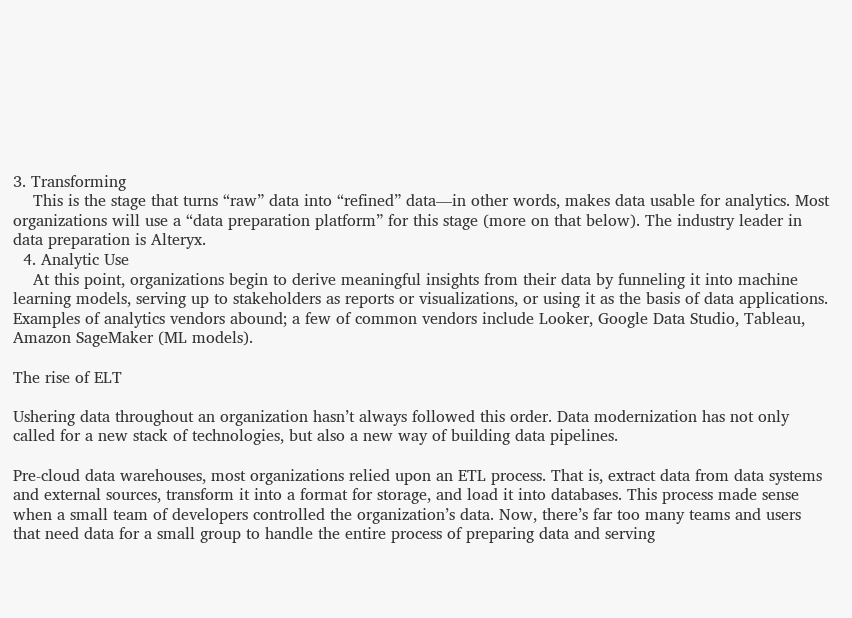3. Transforming
    This is the stage that turns “raw” data into “refined” data—in other words, makes data usable for analytics. Most organizations will use a “data preparation platform” for this stage (more on that below). The industry leader in data preparation is Alteryx.
  4. Analytic Use
    At this point, organizations begin to derive meaningful insights from their data by funneling it into machine learning models, serving up to stakeholders as reports or visualizations, or using it as the basis of data applications. Examples of analytics vendors abound; a few of common vendors include Looker, Google Data Studio, Tableau, Amazon SageMaker (ML models).

The rise of ELT

Ushering data throughout an organization hasn’t always followed this order. Data modernization has not only called for a new stack of technologies, but also a new way of building data pipelines.

Pre-cloud data warehouses, most organizations relied upon an ETL process. That is, extract data from data systems and external sources, transform it into a format for storage, and load it into databases. This process made sense when a small team of developers controlled the organization’s data. Now, there’s far too many teams and users that need data for a small group to handle the entire process of preparing data and serving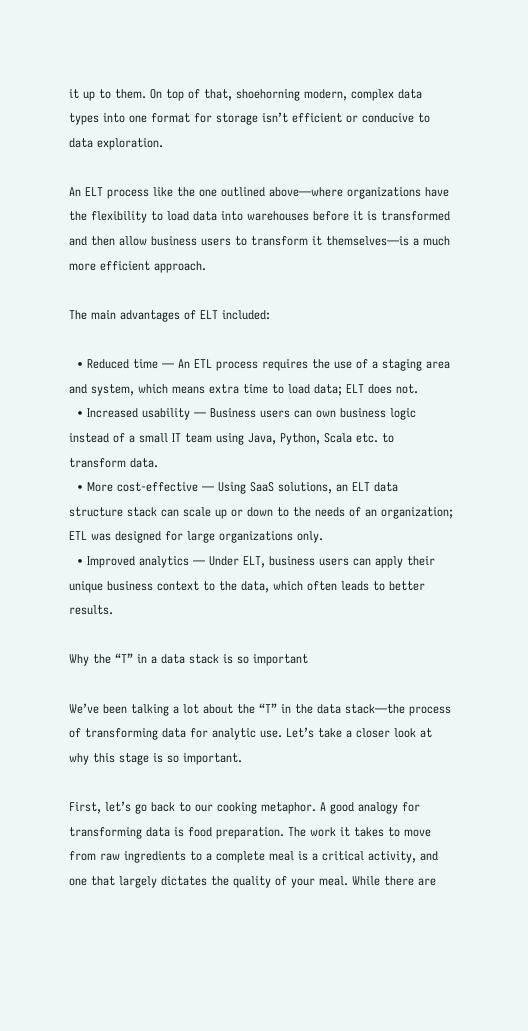it up to them. On top of that, shoehorning modern, complex data types into one format for storage isn’t efficient or conducive to data exploration.

An ELT process like the one outlined above—where organizations have the flexibility to load data into warehouses before it is transformed and then allow business users to transform it themselves—is a much more efficient approach.

The main advantages of ELT included:

  • Reduced time — An ETL process requires the use of a staging area and system, which means extra time to load data; ELT does not.
  • Increased usability — Business users can own business logic instead of a small IT team using Java, Python, Scala etc. to transform data.
  • More cost-effective — Using SaaS solutions, an ELT data structure stack can scale up or down to the needs of an organization; ETL was designed for large organizations only.
  • Improved analytics — Under ELT, business users can apply their unique business context to the data, which often leads to better results.

Why the “T” in a data stack is so important

We’ve been talking a lot about the “T” in the data stack—the process of transforming data for analytic use. Let’s take a closer look at why this stage is so important.

First, let’s go back to our cooking metaphor. A good analogy for transforming data is food preparation. The work it takes to move from raw ingredients to a complete meal is a critical activity, and one that largely dictates the quality of your meal. While there are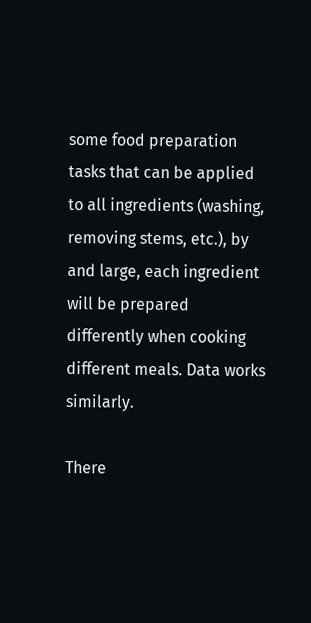some food preparation tasks that can be applied to all ingredients (washing, removing stems, etc.), by and large, each ingredient will be prepared differently when cooking different meals. Data works similarly.

There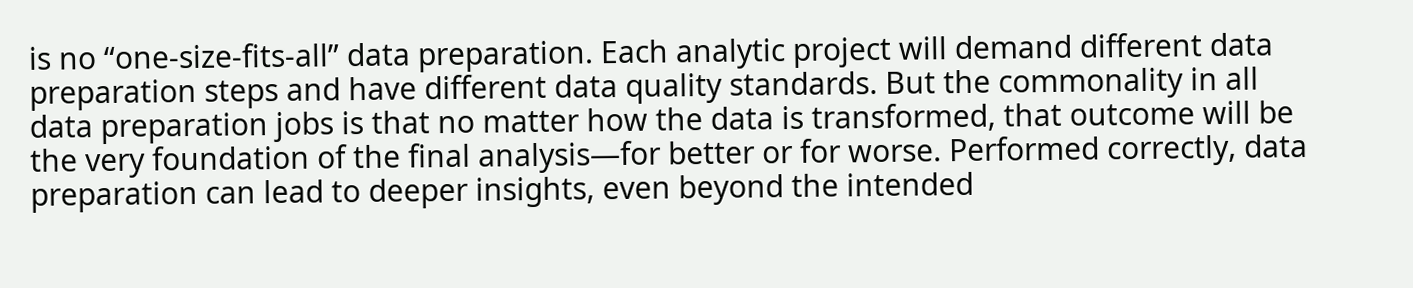is no “one-size-fits-all” data preparation. Each analytic project will demand different data preparation steps and have different data quality standards. But the commonality in all data preparation jobs is that no matter how the data is transformed, that outcome will be the very foundation of the final analysis—for better or for worse. Performed correctly, data preparation can lead to deeper insights, even beyond the intended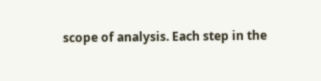scope of analysis. Each step in the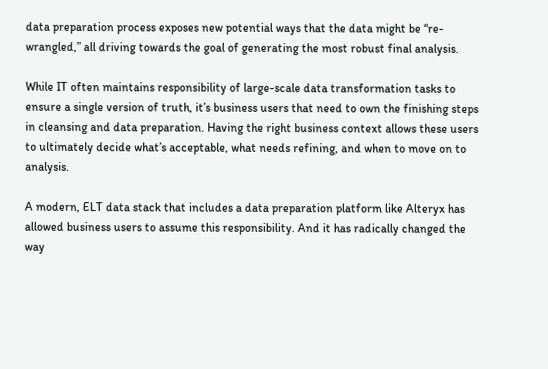data preparation process exposes new potential ways that the data might be “re-wrangled,” all driving towards the goal of generating the most robust final analysis.

While IT often maintains responsibility of large-scale data transformation tasks to ensure a single version of truth, it’s business users that need to own the finishing steps in cleansing and data preparation. Having the right business context allows these users to ultimately decide what’s acceptable, what needs refining, and when to move on to analysis.

A modern, ELT data stack that includes a data preparation platform like Alteryx has allowed business users to assume this responsibility. And it has radically changed the way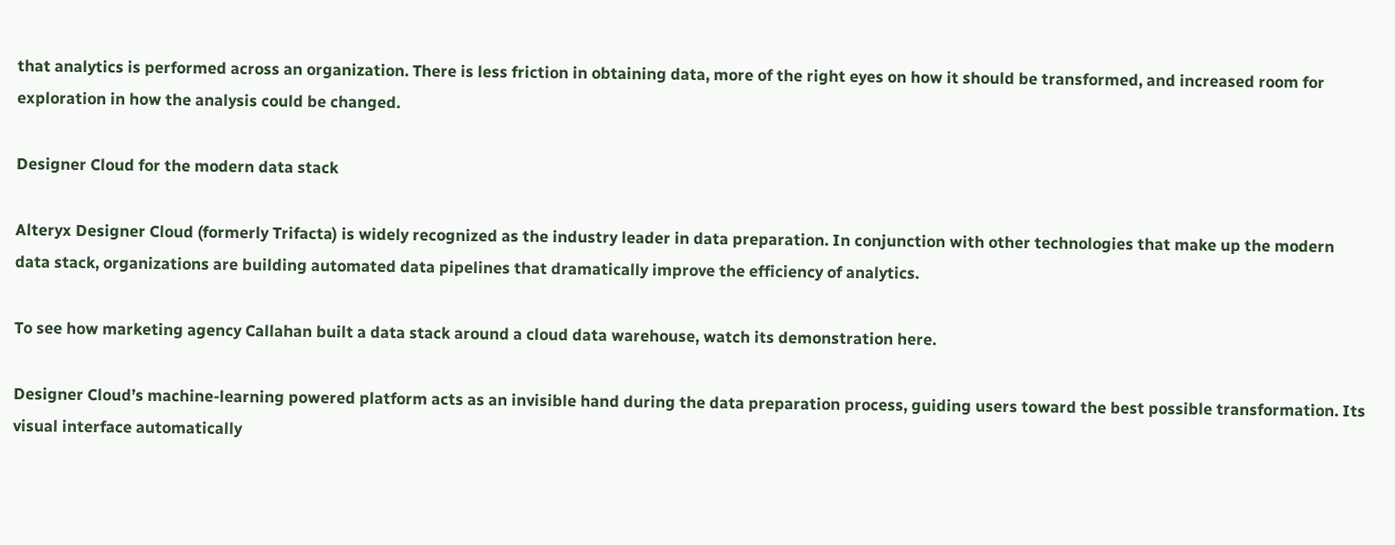that analytics is performed across an organization. There is less friction in obtaining data, more of the right eyes on how it should be transformed, and increased room for exploration in how the analysis could be changed.

Designer Cloud for the modern data stack

Alteryx Designer Cloud (formerly Trifacta) is widely recognized as the industry leader in data preparation. In conjunction with other technologies that make up the modern data stack, organizations are building automated data pipelines that dramatically improve the efficiency of analytics.

To see how marketing agency Callahan built a data stack around a cloud data warehouse, watch its demonstration here.

Designer Cloud’s machine-learning powered platform acts as an invisible hand during the data preparation process, guiding users toward the best possible transformation. Its visual interface automatically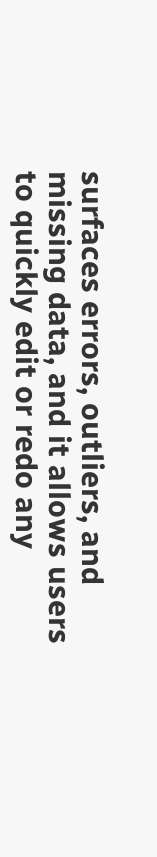surfaces errors, outliers, and missing data, and it allows users to quickly edit or redo any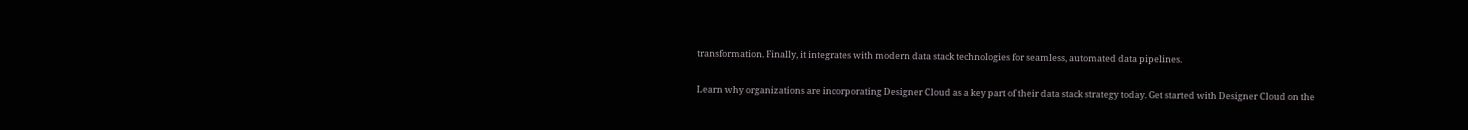transformation. Finally, it integrates with modern data stack technologies for seamless, automated data pipelines.

Learn why organizations are incorporating Designer Cloud as a key part of their data stack strategy today. Get started with Designer Cloud on the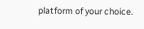platform of your choice.